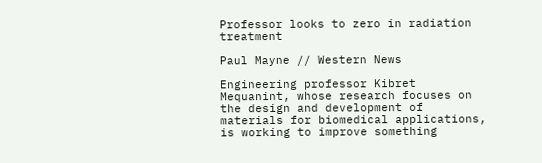Professor looks to zero in radiation treatment

Paul Mayne // Western News

Engineering professor Kibret Mequanint, whose research focuses on the design and development of materials for biomedical applications, is working to improve something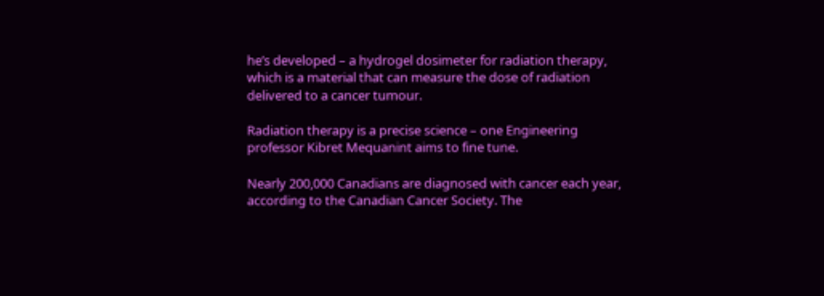he’s developed – a hydrogel dosimeter for radiation therapy, which is a material that can measure the dose of radiation delivered to a cancer tumour.

Radiation therapy is a precise science – one Engineering professor Kibret Mequanint aims to fine tune.

Nearly 200,000 Canadians are diagnosed with cancer each year, according to the Canadian Cancer Society. The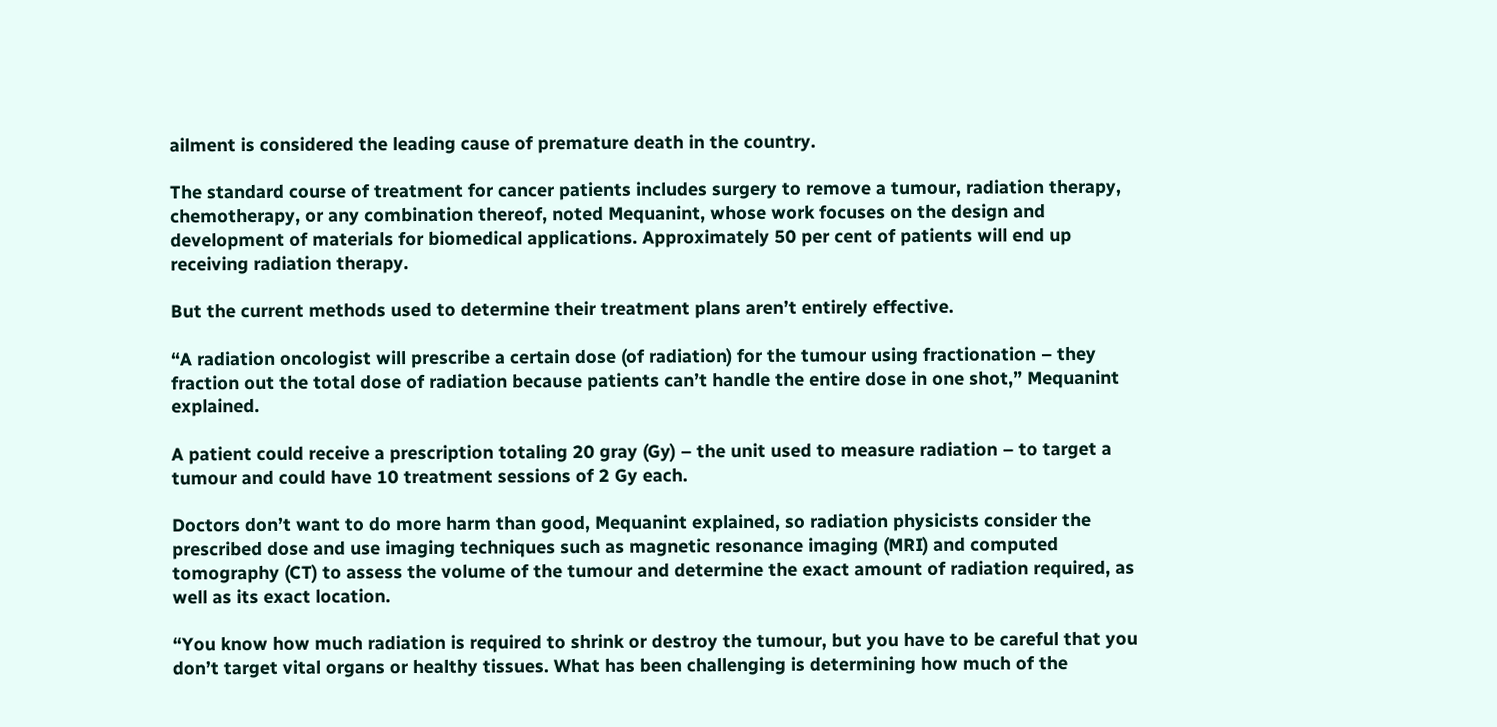ailment is considered the leading cause of premature death in the country.

The standard course of treatment for cancer patients includes surgery to remove a tumour, radiation therapy, chemotherapy, or any combination thereof, noted Mequanint, whose work focuses on the design and development of materials for biomedical applications. Approximately 50 per cent of patients will end up receiving radiation therapy.

But the current methods used to determine their treatment plans aren’t entirely effective.

“A radiation oncologist will prescribe a certain dose (of radiation) for the tumour using fractionation – they fraction out the total dose of radiation because patients can’t handle the entire dose in one shot,” Mequanint explained.

A patient could receive a prescription totaling 20 gray (Gy) – the unit used to measure radiation – to target a tumour and could have 10 treatment sessions of 2 Gy each.

Doctors don’t want to do more harm than good, Mequanint explained, so radiation physicists consider the prescribed dose and use imaging techniques such as magnetic resonance imaging (MRI) and computed tomography (CT) to assess the volume of the tumour and determine the exact amount of radiation required, as well as its exact location.

“You know how much radiation is required to shrink or destroy the tumour, but you have to be careful that you don’t target vital organs or healthy tissues. What has been challenging is determining how much of the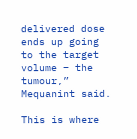delivered dose ends up going to the target volume – the tumour,” Mequanint said.

This is where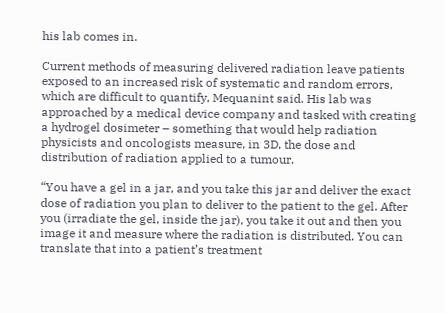his lab comes in.

Current methods of measuring delivered radiation leave patients exposed to an increased risk of systematic and random errors, which are difficult to quantify, Mequanint said. His lab was approached by a medical device company and tasked with creating a hydrogel dosimeter – something that would help radiation physicists and oncologists measure, in 3D, the dose and distribution of radiation applied to a tumour.

“You have a gel in a jar, and you take this jar and deliver the exact dose of radiation you plan to deliver to the patient to the gel. After you (irradiate the gel, inside the jar), you take it out and then you image it and measure where the radiation is distributed. You can translate that into a patient’s treatment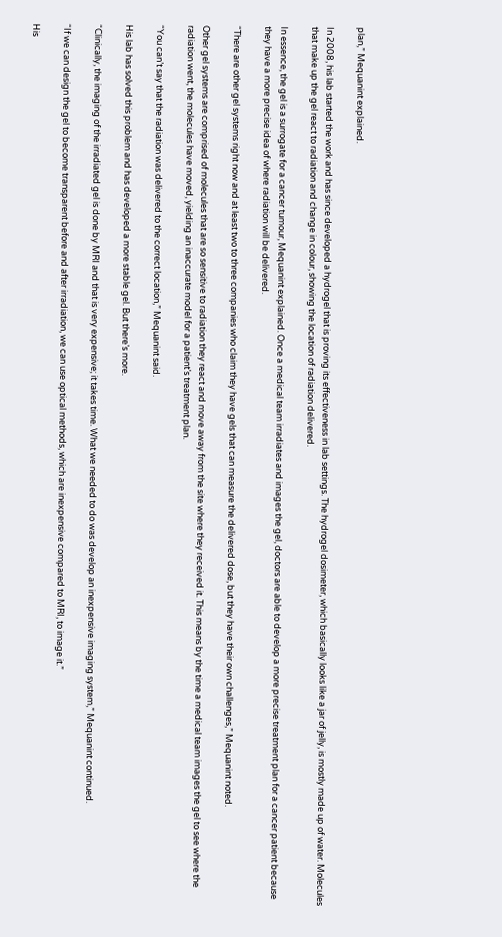plan,” Mequanint explained.

In 2008, his lab started the work and has since developed a hydrogel that is proving its effectiveness in lab settings. The hydrogel dosimeter, which basically looks like a jar of jelly, is mostly made up of water. Molecules that make up the gel react to radiation and change in colour, showing the location of radiation delivered.

In essence, the gel is a surrogate for a cancer tumour, Mequanint explained. Once a medical team irradiates and images the gel, doctors are able to develop a more precise treatment plan for a cancer patient because they have a more precise idea of where radiation will be delivered.

“There are other gel systems right now and at least two to three companies who claim they have gels that can measure the delivered dose, but they have their own challenges,” Mequanint noted.

Other gel systems are comprised of molecules that are so sensitive to radiation they react and move away from the site where they received it. This means by the time a medical team images the gel to see where the radiation went, the molecules have moved, yielding an inaccurate model for a patient’s treatment plan.

“You can’t say that the radiation was delivered to the correct location,” Mequanint said.

His lab has solved this problem and has developed a more stable gel. But there’s more.

“Clinically, the imaging of the irradiated gel is done by MRI and that is very expensive; it takes time. What we needed to do was develop an inexpensive imaging system,” Mequanint continued.

“If we can design the gel to become transparent before and after irradiation, we can use optical methods, which are inexpensive compared to MRI, to image it.”

His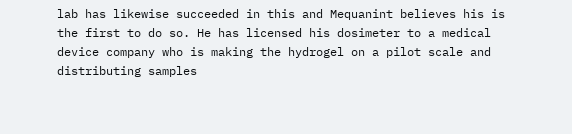lab has likewise succeeded in this and Mequanint believes his is the first to do so. He has licensed his dosimeter to a medical device company who is making the hydrogel on a pilot scale and distributing samples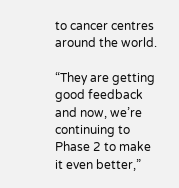to cancer centres around the world.

“They are getting good feedback and now, we’re continuing to Phase 2 to make it even better,”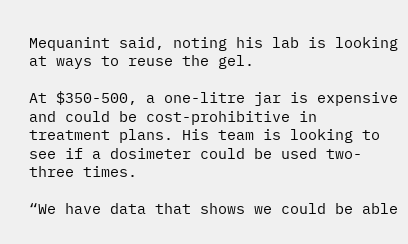Mequanint said, noting his lab is looking at ways to reuse the gel.

At $350-500, a one-litre jar is expensive and could be cost-prohibitive in treatment plans. His team is looking to see if a dosimeter could be used two-three times.

“We have data that shows we could be able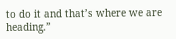to do it and that’s where we are heading.”